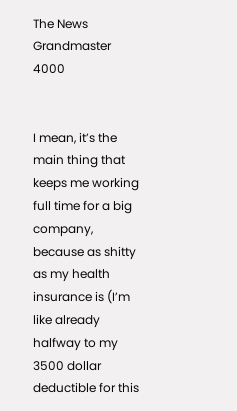The News Grandmaster 4000


I mean, it’s the main thing that keeps me working full time for a big company, because as shitty as my health insurance is (I’m like already halfway to my 3500 dollar deductible for this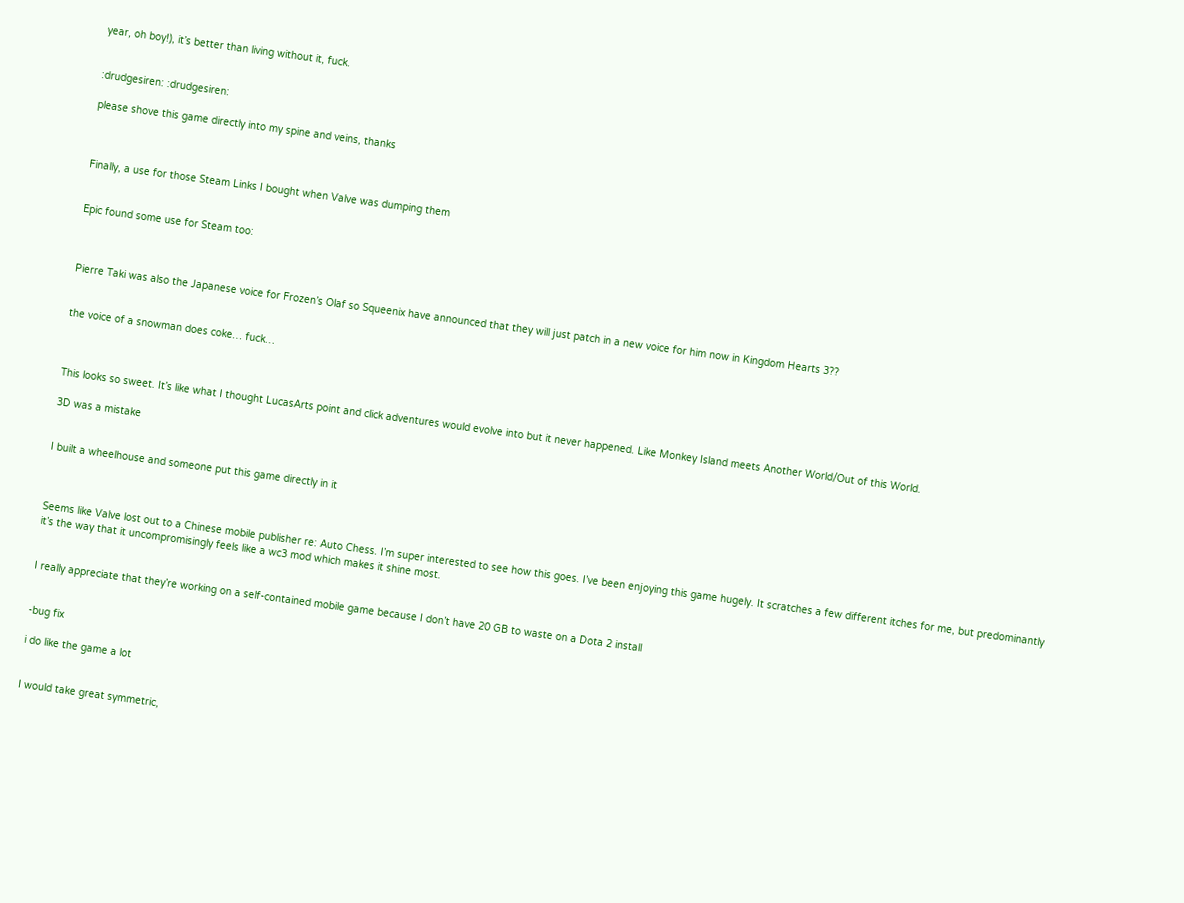year, oh boy!), it’s better than living without it, fuck.


:drudgesiren: :drudgesiren:

please shove this game directly into my spine and veins, thanks



Finally, a use for those Steam Links I bought when Valve was dumping them


Epic found some use for Steam too:



Pierre Taki was also the Japanese voice for Frozen’s Olaf so Squeenix have announced that they will just patch in a new voice for him now in Kingdom Hearts 3??


the voice of a snowman does coke… fuck…



This looks so sweet. It’s like what I thought LucasArts point and click adventures would evolve into but it never happened. Like Monkey Island meets Another World/Out of this World.

3D was a mistake


I built a wheelhouse and someone put this game directly in it



Seems like Valve lost out to a Chinese mobile publisher re: Auto Chess. I’m super interested to see how this goes. I’ve been enjoying this game hugely. It scratches a few different itches for me, but predominantly it’s the way that it uncompromisingly feels like a wc3 mod which makes it shine most.


I really appreciate that they’re working on a self-contained mobile game because I don’t have 20 GB to waste on a Dota 2 install


-bug fix

i do like the game a lot


I would take great symmetric,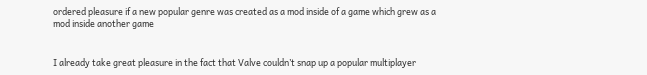ordered pleasure if a new popular genre was created as a mod inside of a game which grew as a mod inside another game


I already take great pleasure in the fact that Valve couldn’t snap up a popular multiplayer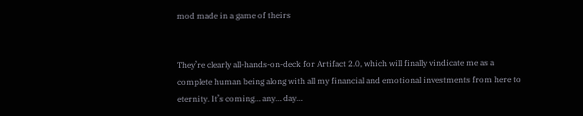mod made in a game of theirs


They’re clearly all-hands-on-deck for Artifact 2.0, which will finally vindicate me as a complete human being along with all my financial and emotional investments from here to eternity. It’s coming… any… day…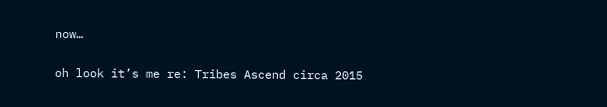now…


oh look it’s me re: Tribes Ascend circa 2015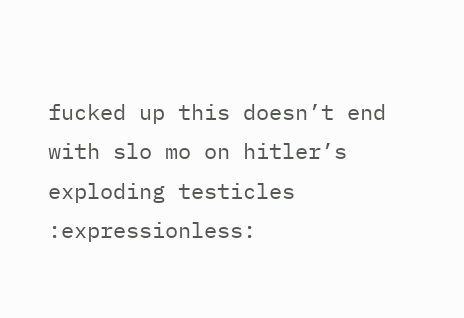fucked up this doesn’t end with slo mo on hitler’s exploding testicles :expressionless: